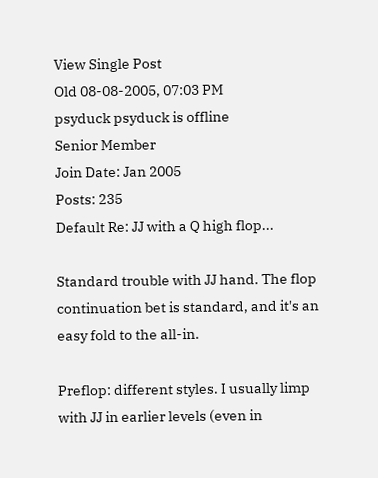View Single Post
Old 08-08-2005, 07:03 PM
psyduck psyduck is offline
Senior Member
Join Date: Jan 2005
Posts: 235
Default Re: JJ with a Q high flop...

Standard trouble with JJ hand. The flop continuation bet is standard, and it's an easy fold to the all-in.

Preflop: different styles. I usually limp with JJ in earlier levels (even in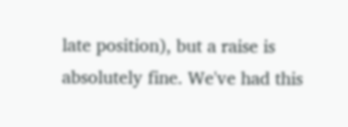late position), but a raise is absolutely fine. We've had this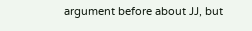argument before about JJ, but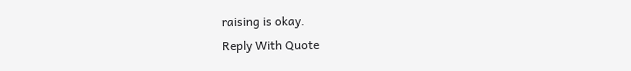raising is okay.
Reply With Quote